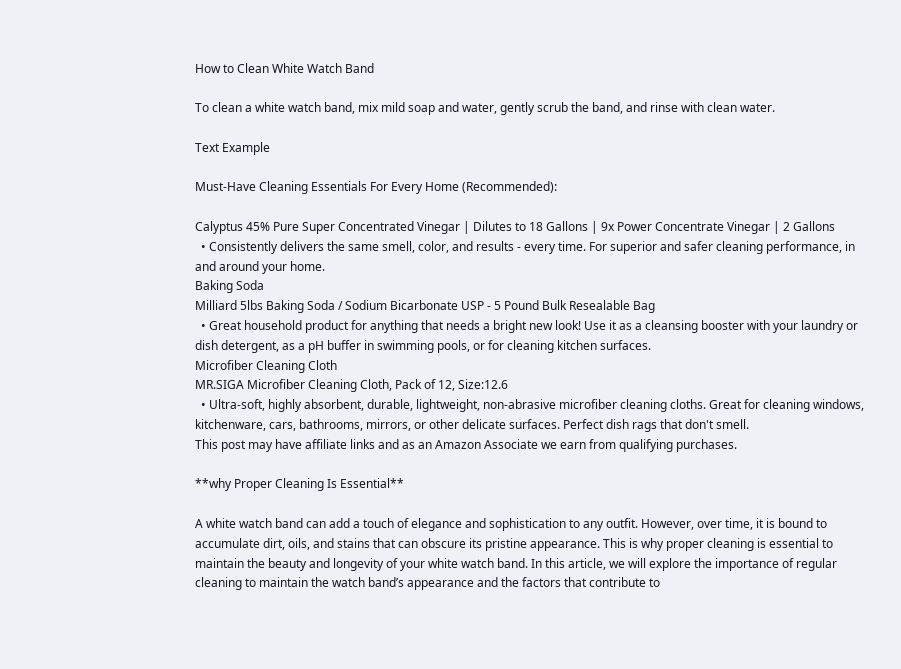How to Clean White Watch Band

To clean a white watch band, mix mild soap and water, gently scrub the band, and rinse with clean water.

Text Example

Must-Have Cleaning Essentials For Every Home (Recommended):

Calyptus 45% Pure Super Concentrated Vinegar | Dilutes to 18 Gallons | 9x Power Concentrate Vinegar | 2 Gallons
  • Consistently delivers the same smell, color, and results - every time. For superior and safer cleaning performance, in and around your home.
Baking Soda
Milliard 5lbs Baking Soda / Sodium Bicarbonate USP - 5 Pound Bulk Resealable Bag
  • Great household product for anything that needs a bright new look! Use it as a cleansing booster with your laundry or dish detergent, as a pH buffer in swimming pools, or for cleaning kitchen surfaces.
Microfiber Cleaning Cloth
MR.SIGA Microfiber Cleaning Cloth, Pack of 12, Size:12.6
  • Ultra-soft, highly absorbent, durable, lightweight, non-abrasive microfiber cleaning cloths. Great for cleaning windows, kitchenware, cars, bathrooms, mirrors, or other delicate surfaces. Perfect dish rags that don't smell.
This post may have affiliate links and as an Amazon Associate we earn from qualifying purchases.

**why Proper Cleaning Is Essential**

A white watch band can add a touch of elegance and sophistication to any outfit. However, over time, it is bound to accumulate dirt, oils, and stains that can obscure its pristine appearance. This is why proper cleaning is essential to maintain the beauty and longevity of your white watch band. In this article, we will explore the importance of regular cleaning to maintain the watch band’s appearance and the factors that contribute to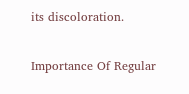its discoloration.

Importance Of Regular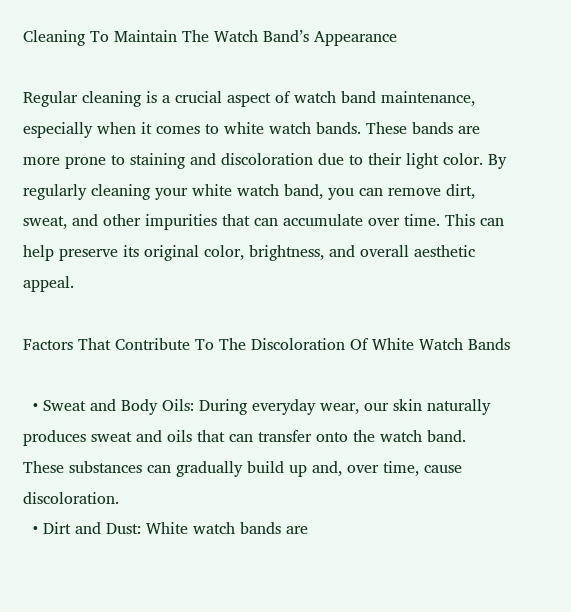Cleaning To Maintain The Watch Band’s Appearance

Regular cleaning is a crucial aspect of watch band maintenance, especially when it comes to white watch bands. These bands are more prone to staining and discoloration due to their light color. By regularly cleaning your white watch band, you can remove dirt, sweat, and other impurities that can accumulate over time. This can help preserve its original color, brightness, and overall aesthetic appeal.

Factors That Contribute To The Discoloration Of White Watch Bands

  • Sweat and Body Oils: During everyday wear, our skin naturally produces sweat and oils that can transfer onto the watch band. These substances can gradually build up and, over time, cause discoloration.
  • Dirt and Dust: White watch bands are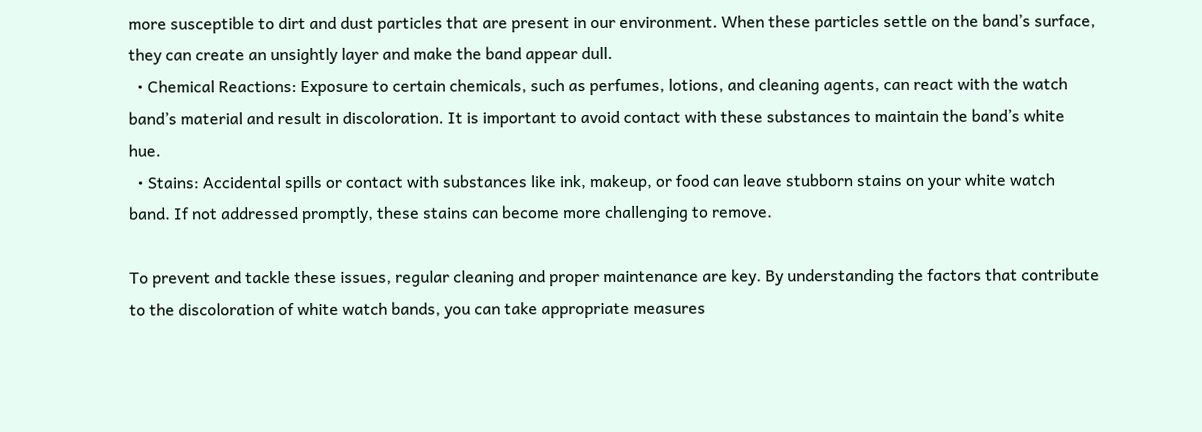more susceptible to dirt and dust particles that are present in our environment. When these particles settle on the band’s surface, they can create an unsightly layer and make the band appear dull.
  • Chemical Reactions: Exposure to certain chemicals, such as perfumes, lotions, and cleaning agents, can react with the watch band’s material and result in discoloration. It is important to avoid contact with these substances to maintain the band’s white hue.
  • Stains: Accidental spills or contact with substances like ink, makeup, or food can leave stubborn stains on your white watch band. If not addressed promptly, these stains can become more challenging to remove.

To prevent and tackle these issues, regular cleaning and proper maintenance are key. By understanding the factors that contribute to the discoloration of white watch bands, you can take appropriate measures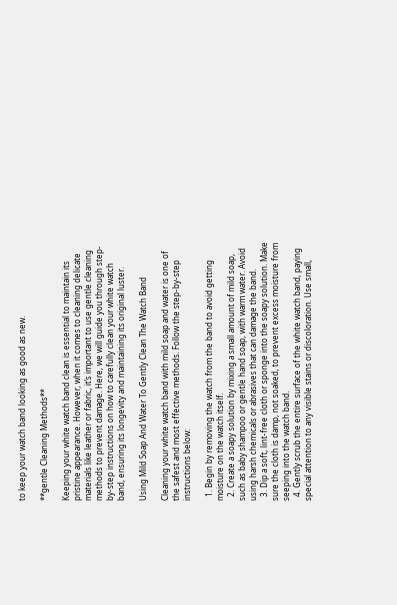to keep your watch band looking as good as new.

**gentle Cleaning Methods**

Keeping your white watch band clean is essential to maintain its pristine appearance. However, when it comes to cleaning delicate materials like leather or fabric, it’s important to use gentle cleaning methods to prevent damage. Here, we will guide you through step-by-step instructions on how to carefully clean your white watch band, ensuring its longevity and maintaining its original luster.

Using Mild Soap And Water To Gently Clean The Watch Band

Cleaning your white watch band with mild soap and water is one of the safest and most effective methods. Follow the step-by-step instructions below:

  1. Begin by removing the watch from the band to avoid getting moisture on the watch itself.
  2. Create a soapy solution by mixing a small amount of mild soap, such as baby shampoo or gentle hand soap, with warm water. Avoid using harsh chemicals or abrasives that can damage the band.
  3. Dip a soft, lint-free cloth or sponge into the soapy solution. Make sure the cloth is damp, not soaked, to prevent excess moisture from seeping into the watch band.
  4. Gently scrub the entire surface of the white watch band, paying special attention to any visible stains or discoloration. Use small,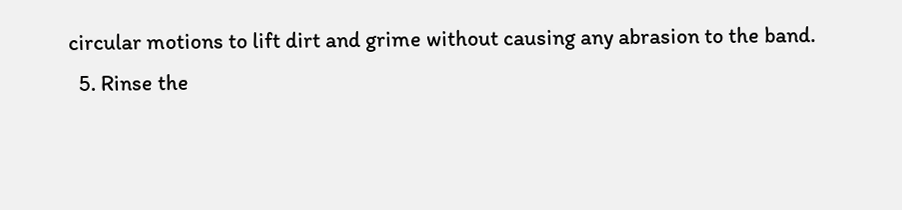circular motions to lift dirt and grime without causing any abrasion to the band.
  5. Rinse the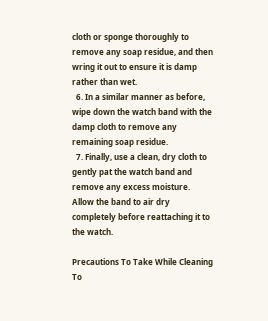cloth or sponge thoroughly to remove any soap residue, and then wring it out to ensure it is damp rather than wet.
  6. In a similar manner as before, wipe down the watch band with the damp cloth to remove any remaining soap residue.
  7. Finally, use a clean, dry cloth to gently pat the watch band and remove any excess moisture. Allow the band to air dry completely before reattaching it to the watch.

Precautions To Take While Cleaning To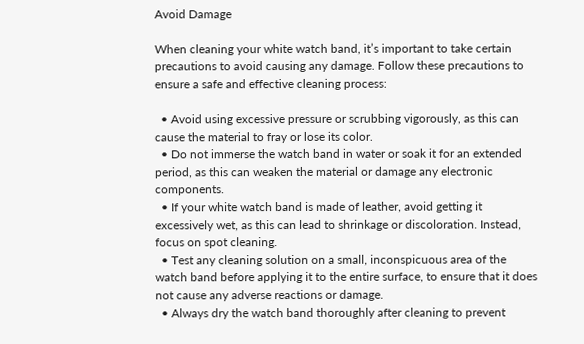Avoid Damage

When cleaning your white watch band, it’s important to take certain precautions to avoid causing any damage. Follow these precautions to ensure a safe and effective cleaning process:

  • Avoid using excessive pressure or scrubbing vigorously, as this can cause the material to fray or lose its color.
  • Do not immerse the watch band in water or soak it for an extended period, as this can weaken the material or damage any electronic components.
  • If your white watch band is made of leather, avoid getting it excessively wet, as this can lead to shrinkage or discoloration. Instead, focus on spot cleaning.
  • Test any cleaning solution on a small, inconspicuous area of the watch band before applying it to the entire surface, to ensure that it does not cause any adverse reactions or damage.
  • Always dry the watch band thoroughly after cleaning to prevent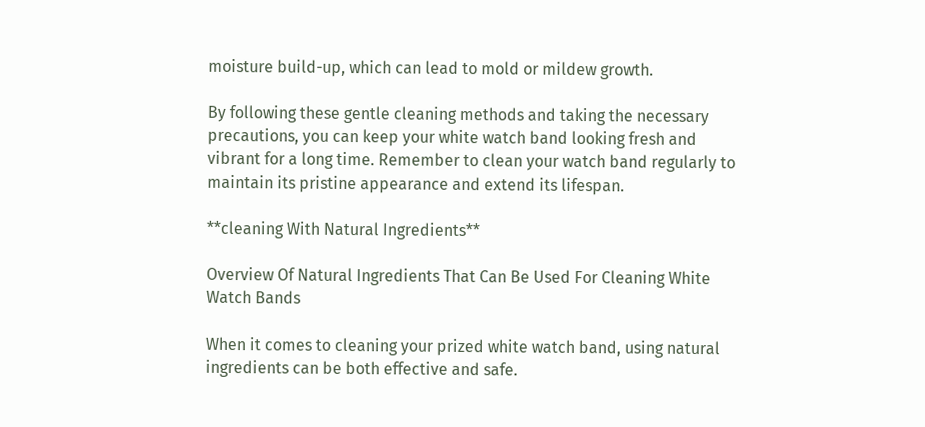moisture build-up, which can lead to mold or mildew growth.

By following these gentle cleaning methods and taking the necessary precautions, you can keep your white watch band looking fresh and vibrant for a long time. Remember to clean your watch band regularly to maintain its pristine appearance and extend its lifespan.

**cleaning With Natural Ingredients**

Overview Of Natural Ingredients That Can Be Used For Cleaning White Watch Bands

When it comes to cleaning your prized white watch band, using natural ingredients can be both effective and safe.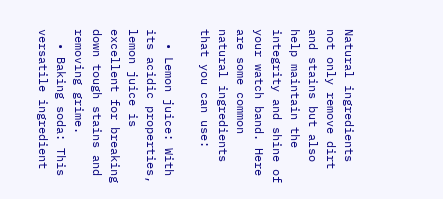Natural ingredients not only remove dirt and stains but also help maintain the integrity and shine of your watch band. Here are some common natural ingredients that you can use:

  • Lemon juice: With its acidic properties, lemon juice is excellent for breaking down tough stains and removing grime.
  • Baking soda: This versatile ingredient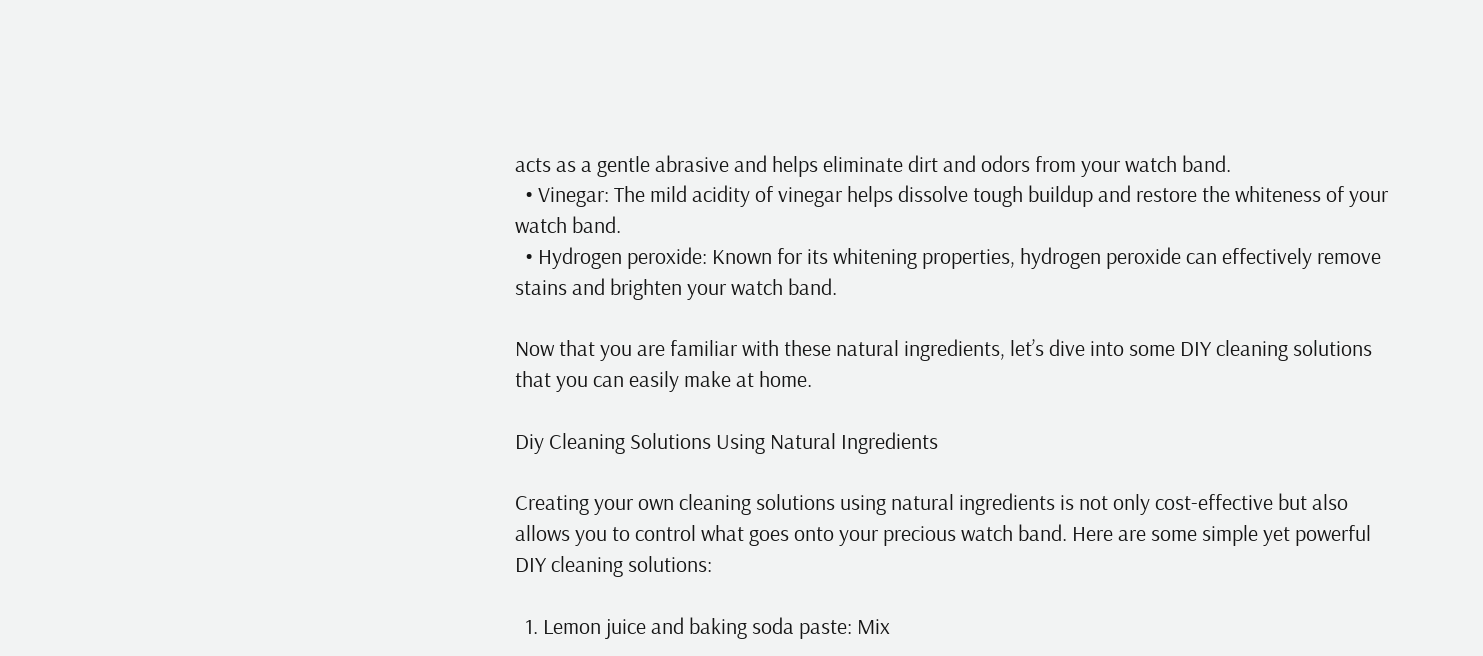acts as a gentle abrasive and helps eliminate dirt and odors from your watch band.
  • Vinegar: The mild acidity of vinegar helps dissolve tough buildup and restore the whiteness of your watch band.
  • Hydrogen peroxide: Known for its whitening properties, hydrogen peroxide can effectively remove stains and brighten your watch band.

Now that you are familiar with these natural ingredients, let’s dive into some DIY cleaning solutions that you can easily make at home.

Diy Cleaning Solutions Using Natural Ingredients

Creating your own cleaning solutions using natural ingredients is not only cost-effective but also allows you to control what goes onto your precious watch band. Here are some simple yet powerful DIY cleaning solutions:

  1. Lemon juice and baking soda paste: Mix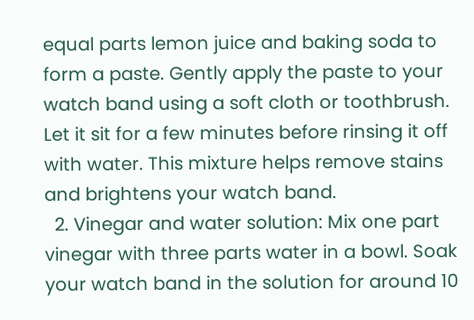equal parts lemon juice and baking soda to form a paste. Gently apply the paste to your watch band using a soft cloth or toothbrush. Let it sit for a few minutes before rinsing it off with water. This mixture helps remove stains and brightens your watch band.
  2. Vinegar and water solution: Mix one part vinegar with three parts water in a bowl. Soak your watch band in the solution for around 10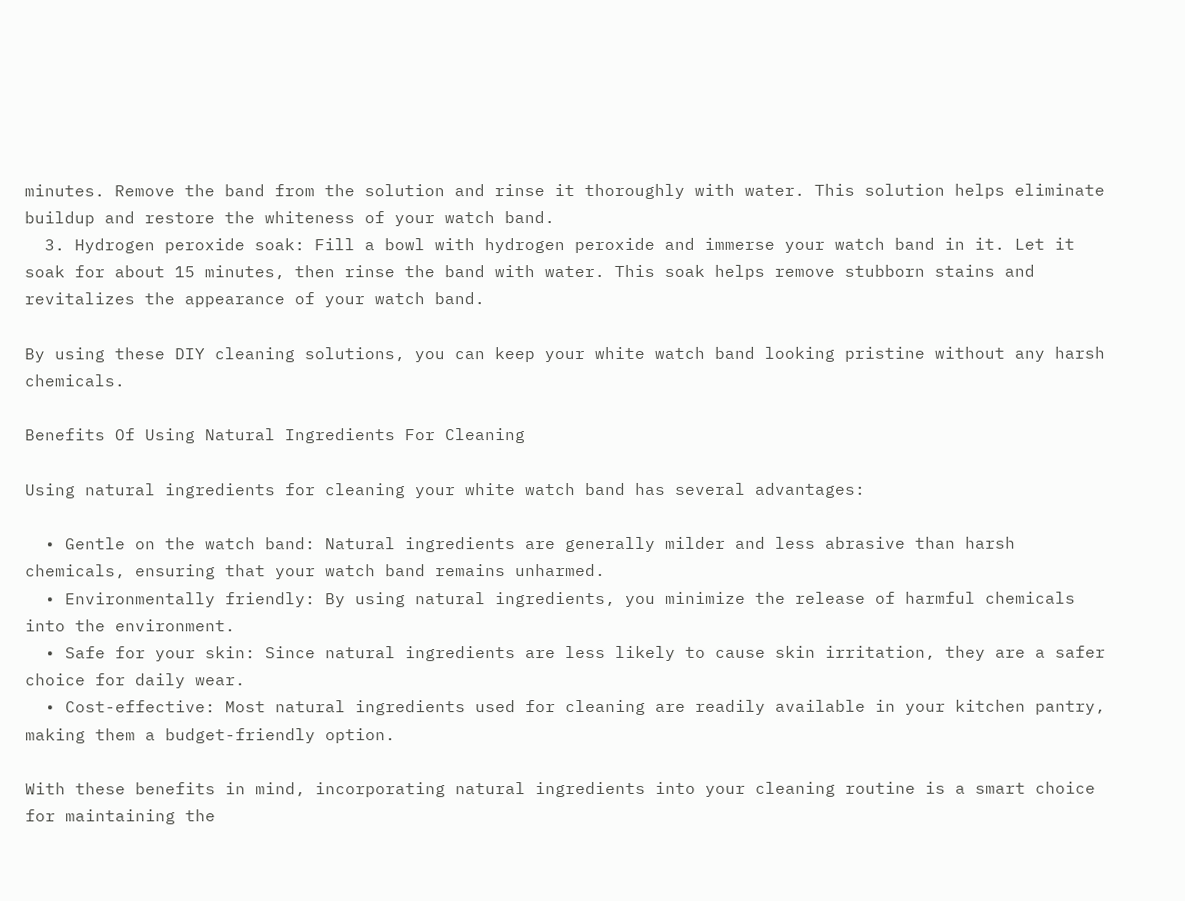minutes. Remove the band from the solution and rinse it thoroughly with water. This solution helps eliminate buildup and restore the whiteness of your watch band.
  3. Hydrogen peroxide soak: Fill a bowl with hydrogen peroxide and immerse your watch band in it. Let it soak for about 15 minutes, then rinse the band with water. This soak helps remove stubborn stains and revitalizes the appearance of your watch band.

By using these DIY cleaning solutions, you can keep your white watch band looking pristine without any harsh chemicals.

Benefits Of Using Natural Ingredients For Cleaning

Using natural ingredients for cleaning your white watch band has several advantages:

  • Gentle on the watch band: Natural ingredients are generally milder and less abrasive than harsh chemicals, ensuring that your watch band remains unharmed.
  • Environmentally friendly: By using natural ingredients, you minimize the release of harmful chemicals into the environment.
  • Safe for your skin: Since natural ingredients are less likely to cause skin irritation, they are a safer choice for daily wear.
  • Cost-effective: Most natural ingredients used for cleaning are readily available in your kitchen pantry, making them a budget-friendly option.

With these benefits in mind, incorporating natural ingredients into your cleaning routine is a smart choice for maintaining the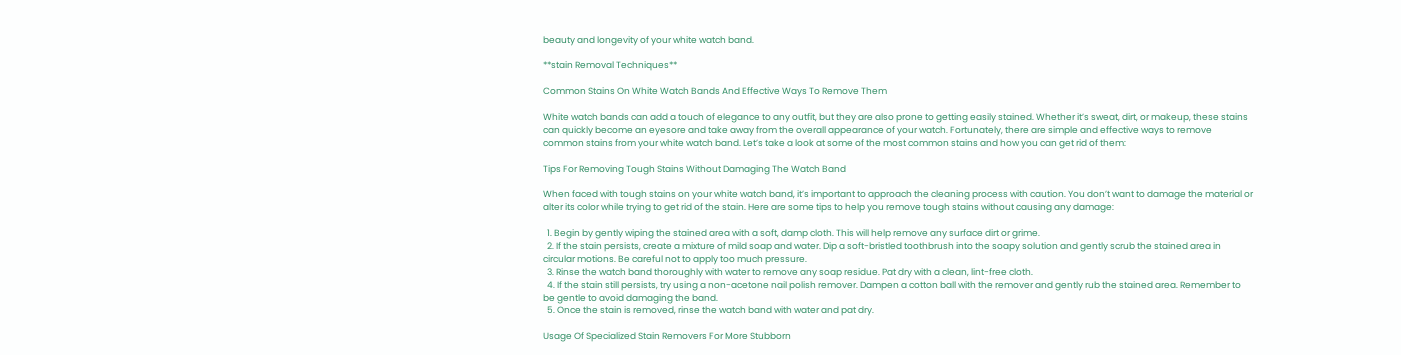beauty and longevity of your white watch band.

**stain Removal Techniques**

Common Stains On White Watch Bands And Effective Ways To Remove Them

White watch bands can add a touch of elegance to any outfit, but they are also prone to getting easily stained. Whether it’s sweat, dirt, or makeup, these stains can quickly become an eyesore and take away from the overall appearance of your watch. Fortunately, there are simple and effective ways to remove common stains from your white watch band. Let’s take a look at some of the most common stains and how you can get rid of them:

Tips For Removing Tough Stains Without Damaging The Watch Band

When faced with tough stains on your white watch band, it’s important to approach the cleaning process with caution. You don’t want to damage the material or alter its color while trying to get rid of the stain. Here are some tips to help you remove tough stains without causing any damage:

  1. Begin by gently wiping the stained area with a soft, damp cloth. This will help remove any surface dirt or grime.
  2. If the stain persists, create a mixture of mild soap and water. Dip a soft-bristled toothbrush into the soapy solution and gently scrub the stained area in circular motions. Be careful not to apply too much pressure.
  3. Rinse the watch band thoroughly with water to remove any soap residue. Pat dry with a clean, lint-free cloth.
  4. If the stain still persists, try using a non-acetone nail polish remover. Dampen a cotton ball with the remover and gently rub the stained area. Remember to be gentle to avoid damaging the band.
  5. Once the stain is removed, rinse the watch band with water and pat dry.

Usage Of Specialized Stain Removers For More Stubborn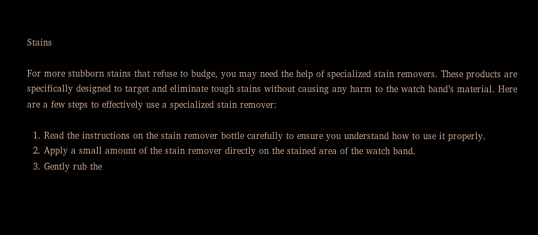Stains

For more stubborn stains that refuse to budge, you may need the help of specialized stain removers. These products are specifically designed to target and eliminate tough stains without causing any harm to the watch band’s material. Here are a few steps to effectively use a specialized stain remover:

  1. Read the instructions on the stain remover bottle carefully to ensure you understand how to use it properly.
  2. Apply a small amount of the stain remover directly on the stained area of the watch band.
  3. Gently rub the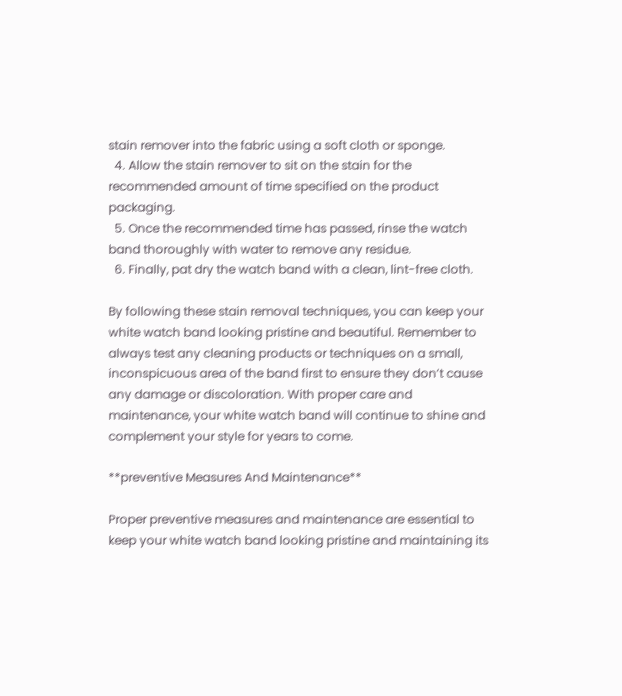stain remover into the fabric using a soft cloth or sponge.
  4. Allow the stain remover to sit on the stain for the recommended amount of time specified on the product packaging.
  5. Once the recommended time has passed, rinse the watch band thoroughly with water to remove any residue.
  6. Finally, pat dry the watch band with a clean, lint-free cloth.

By following these stain removal techniques, you can keep your white watch band looking pristine and beautiful. Remember to always test any cleaning products or techniques on a small, inconspicuous area of the band first to ensure they don’t cause any damage or discoloration. With proper care and maintenance, your white watch band will continue to shine and complement your style for years to come.

**preventive Measures And Maintenance**

Proper preventive measures and maintenance are essential to keep your white watch band looking pristine and maintaining its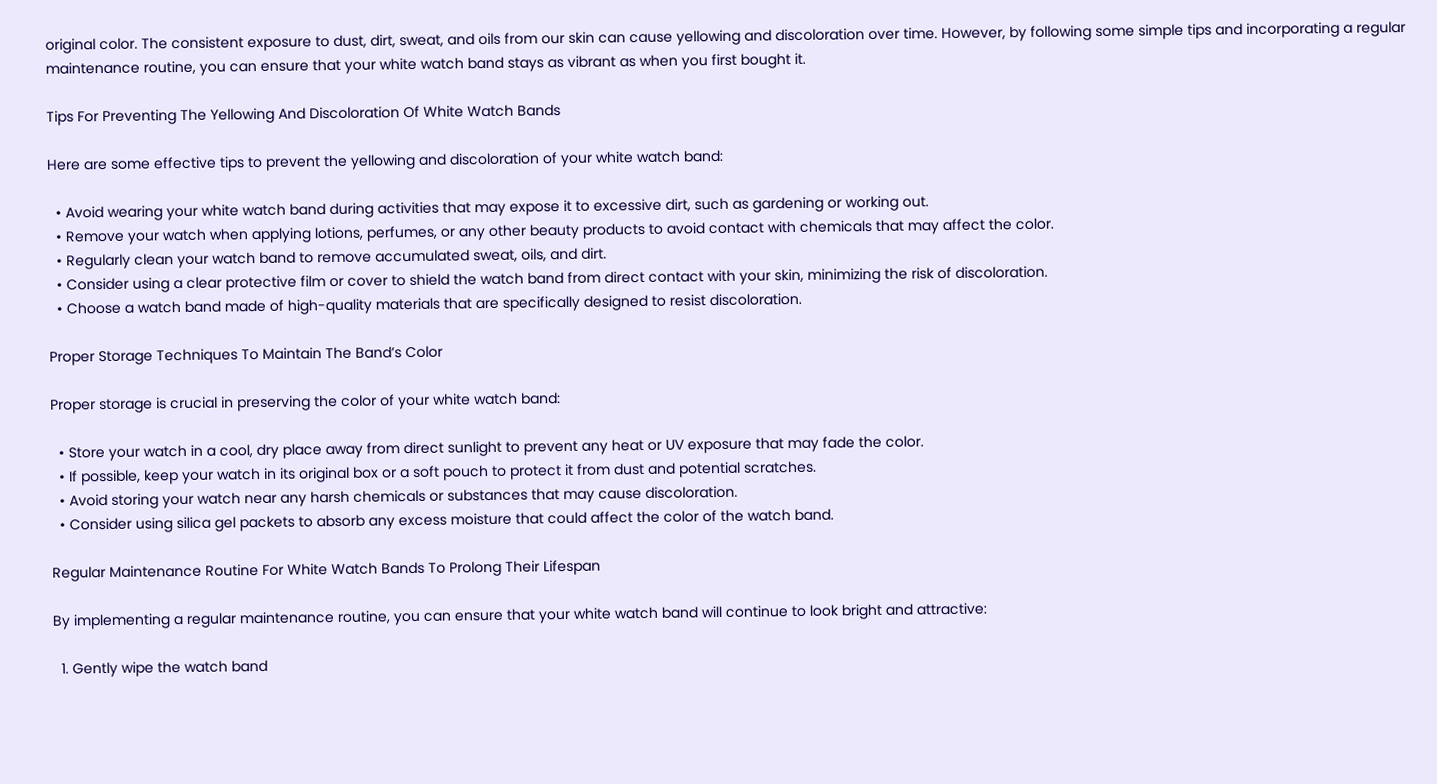original color. The consistent exposure to dust, dirt, sweat, and oils from our skin can cause yellowing and discoloration over time. However, by following some simple tips and incorporating a regular maintenance routine, you can ensure that your white watch band stays as vibrant as when you first bought it.

Tips For Preventing The Yellowing And Discoloration Of White Watch Bands

Here are some effective tips to prevent the yellowing and discoloration of your white watch band:

  • Avoid wearing your white watch band during activities that may expose it to excessive dirt, such as gardening or working out.
  • Remove your watch when applying lotions, perfumes, or any other beauty products to avoid contact with chemicals that may affect the color.
  • Regularly clean your watch band to remove accumulated sweat, oils, and dirt.
  • Consider using a clear protective film or cover to shield the watch band from direct contact with your skin, minimizing the risk of discoloration.
  • Choose a watch band made of high-quality materials that are specifically designed to resist discoloration.

Proper Storage Techniques To Maintain The Band’s Color

Proper storage is crucial in preserving the color of your white watch band:

  • Store your watch in a cool, dry place away from direct sunlight to prevent any heat or UV exposure that may fade the color.
  • If possible, keep your watch in its original box or a soft pouch to protect it from dust and potential scratches.
  • Avoid storing your watch near any harsh chemicals or substances that may cause discoloration.
  • Consider using silica gel packets to absorb any excess moisture that could affect the color of the watch band.

Regular Maintenance Routine For White Watch Bands To Prolong Their Lifespan

By implementing a regular maintenance routine, you can ensure that your white watch band will continue to look bright and attractive:

  1. Gently wipe the watch band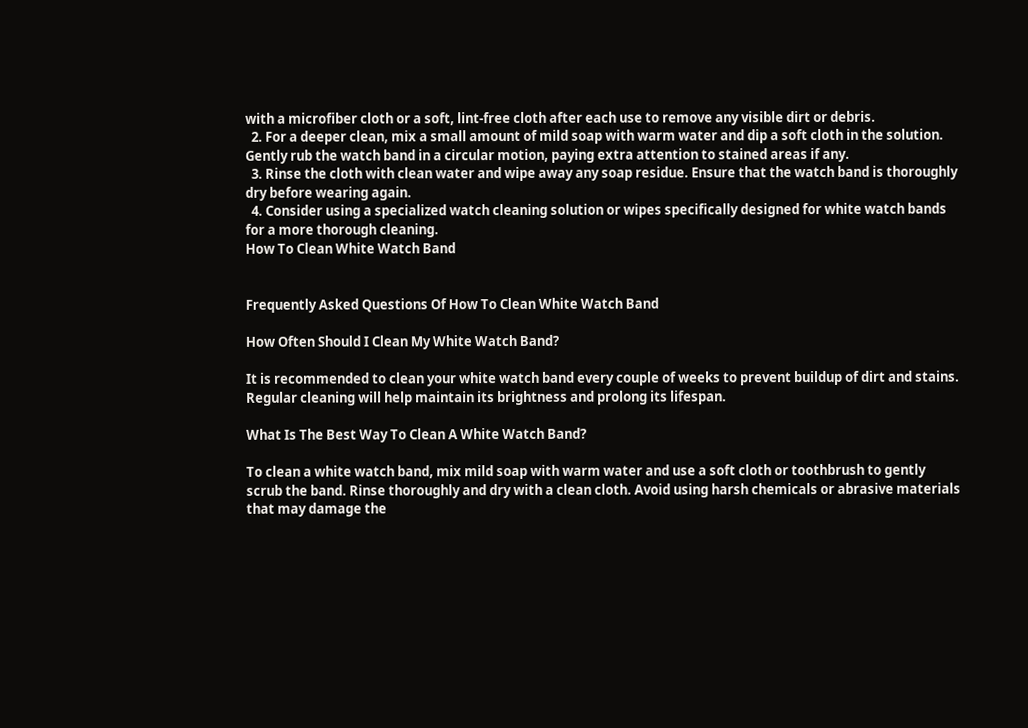with a microfiber cloth or a soft, lint-free cloth after each use to remove any visible dirt or debris.
  2. For a deeper clean, mix a small amount of mild soap with warm water and dip a soft cloth in the solution. Gently rub the watch band in a circular motion, paying extra attention to stained areas if any.
  3. Rinse the cloth with clean water and wipe away any soap residue. Ensure that the watch band is thoroughly dry before wearing again.
  4. Consider using a specialized watch cleaning solution or wipes specifically designed for white watch bands for a more thorough cleaning.
How To Clean White Watch Band


Frequently Asked Questions Of How To Clean White Watch Band

How Often Should I Clean My White Watch Band?

It is recommended to clean your white watch band every couple of weeks to prevent buildup of dirt and stains. Regular cleaning will help maintain its brightness and prolong its lifespan.

What Is The Best Way To Clean A White Watch Band?

To clean a white watch band, mix mild soap with warm water and use a soft cloth or toothbrush to gently scrub the band. Rinse thoroughly and dry with a clean cloth. Avoid using harsh chemicals or abrasive materials that may damage the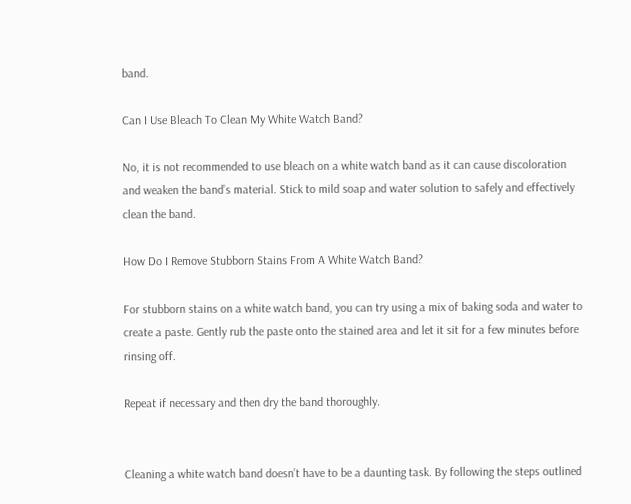band.

Can I Use Bleach To Clean My White Watch Band?

No, it is not recommended to use bleach on a white watch band as it can cause discoloration and weaken the band’s material. Stick to mild soap and water solution to safely and effectively clean the band.

How Do I Remove Stubborn Stains From A White Watch Band?

For stubborn stains on a white watch band, you can try using a mix of baking soda and water to create a paste. Gently rub the paste onto the stained area and let it sit for a few minutes before rinsing off.

Repeat if necessary and then dry the band thoroughly.


Cleaning a white watch band doesn’t have to be a daunting task. By following the steps outlined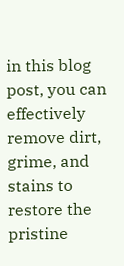in this blog post, you can effectively remove dirt, grime, and stains to restore the pristine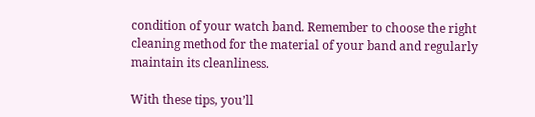condition of your watch band. Remember to choose the right cleaning method for the material of your band and regularly maintain its cleanliness.

With these tips, you’ll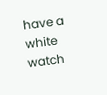have a white watch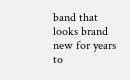band that looks brand new for years to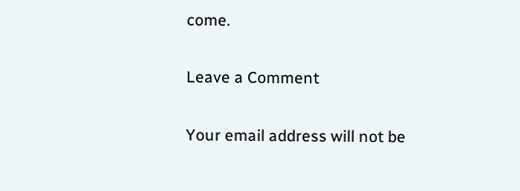come.

Leave a Comment

Your email address will not be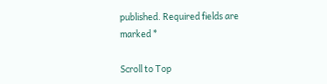published. Required fields are marked *

Scroll to Top